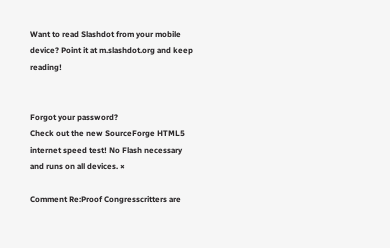Want to read Slashdot from your mobile device? Point it at m.slashdot.org and keep reading!


Forgot your password?
Check out the new SourceForge HTML5 internet speed test! No Flash necessary and runs on all devices. ×

Comment Re:Proof Congresscritters are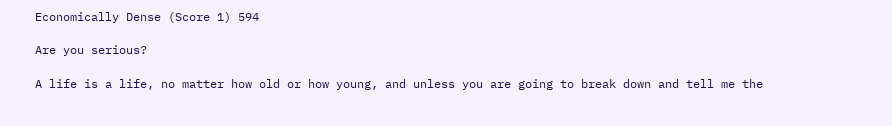Economically Dense (Score 1) 594

Are you serious?

A life is a life, no matter how old or how young, and unless you are going to break down and tell me the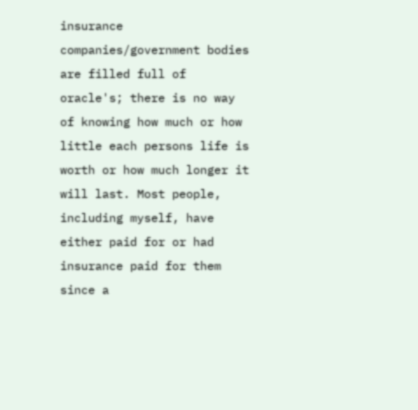insurance companies/government bodies are filled full of oracle's; there is no way of knowing how much or how little each persons life is worth or how much longer it will last. Most people, including myself, have either paid for or had insurance paid for them since a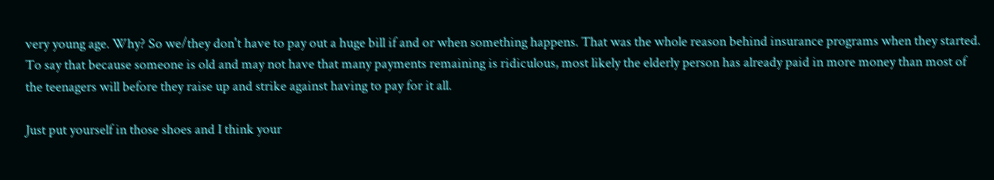very young age. Why? So we/they don't have to pay out a huge bill if and or when something happens. That was the whole reason behind insurance programs when they started. To say that because someone is old and may not have that many payments remaining is ridiculous, most likely the elderly person has already paid in more money than most of the teenagers will before they raise up and strike against having to pay for it all.

Just put yourself in those shoes and I think your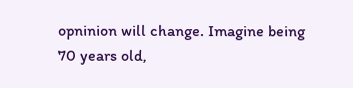opninion will change. Imagine being 70 years old,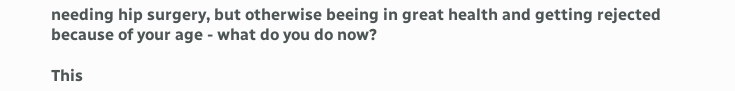needing hip surgery, but otherwise beeing in great health and getting rejected because of your age - what do you do now?

This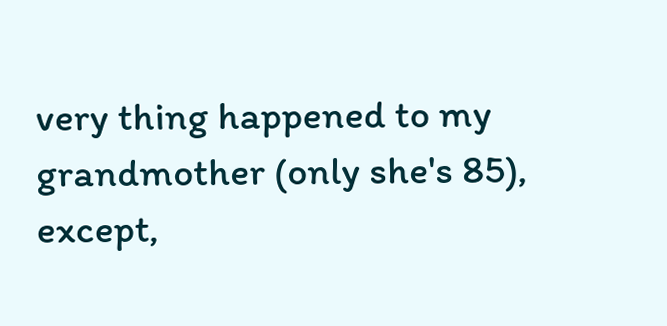very thing happened to my grandmother (only she's 85), except,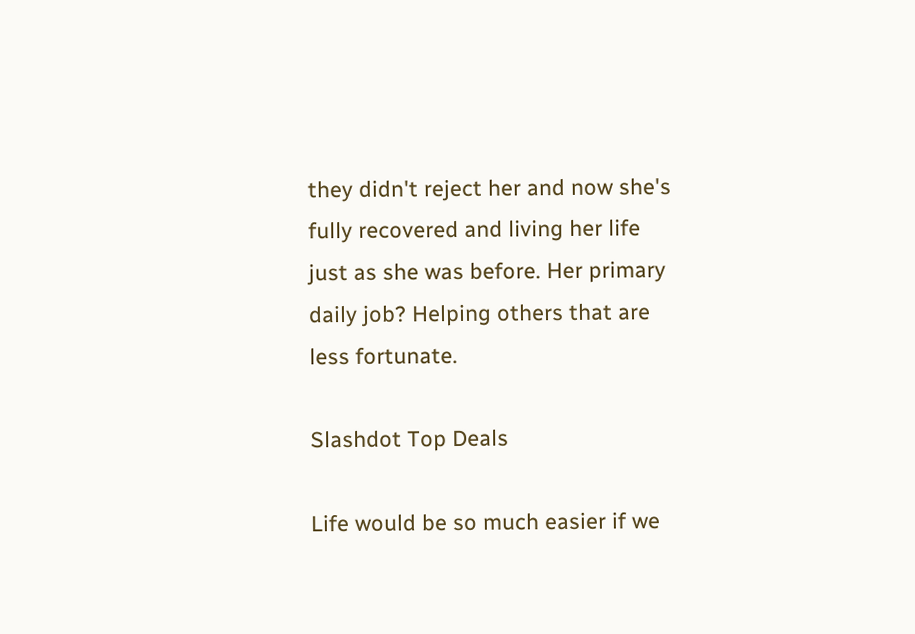they didn't reject her and now she's fully recovered and living her life just as she was before. Her primary daily job? Helping others that are less fortunate.

Slashdot Top Deals

Life would be so much easier if we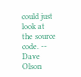could just look at the source code. -- Dave Olson